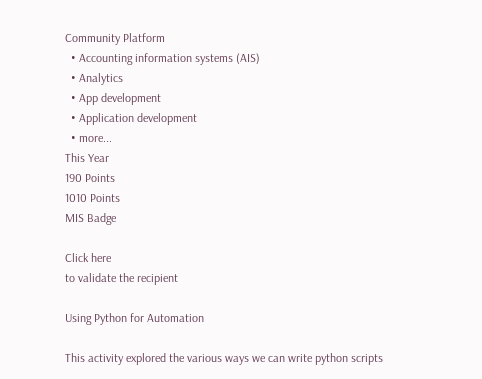Community Platform
  • Accounting information systems (AIS)
  • Analytics
  • App development
  • Application development
  • more...
This Year
190 Points
1010 Points
MIS Badge

Click here
to validate the recipient

Using Python for Automation

This activity explored the various ways we can write python scripts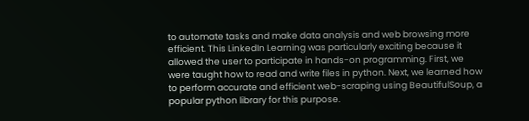to automate tasks and make data analysis and web browsing more efficient. This LinkedIn Learning was particularly exciting because it allowed the user to participate in hands-on programming. First, we were taught how to read and write files in python. Next, we learned how to perform accurate and efficient web-scraping using BeautifulSoup, a popular python library for this purpose.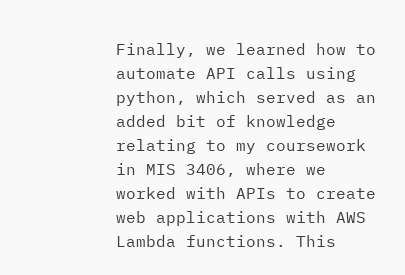Finally, we learned how to automate API calls using python, which served as an added bit of knowledge relating to my coursework in MIS 3406, where we worked with APIs to create web applications with AWS Lambda functions. This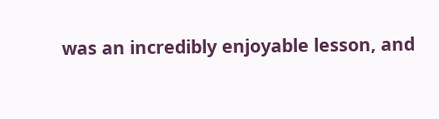was an incredibly enjoyable lesson, and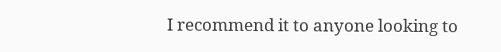I recommend it to anyone looking to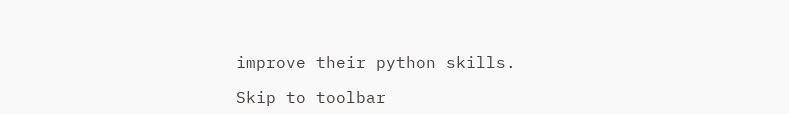improve their python skills.

Skip to toolbar